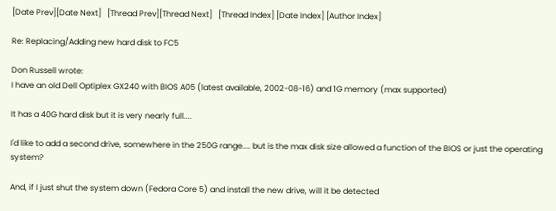[Date Prev][Date Next]   [Thread Prev][Thread Next]   [Thread Index] [Date Index] [Author Index]

Re: Replacing/Adding new hard disk to FC5

Don Russell wrote:
I have an old Dell Optiplex GX240 with BIOS A05 (latest available, 2002-08-16) and 1G memory (max supported)

It has a 40G hard disk but it is very nearly full....

I'd like to add a second drive, somewhere in the 250G range.... but is the max disk size allowed a function of the BIOS or just the operating system?

And, if I just shut the system down (Fedora Core 5) and install the new drive, will it be detected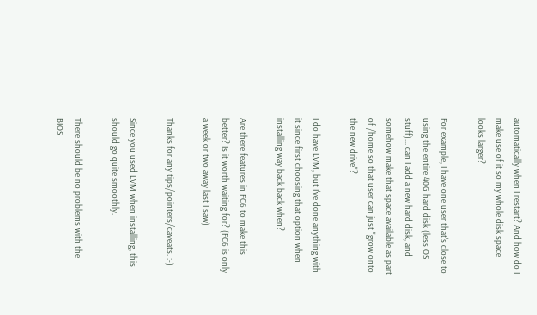automatically when I restart? And how do I make use of it so my whole disk space looks larger?

For example, I have one user that's close to using the entire 40G hard disk (less OS stuff)... can I add a new hard disk, and somehow make that space available as part of /home so that user can just "grow onto the new drive"?

I do have LVM, but I've done anything with it since first choosing that option when installing way back back when?

Are there features in FC6 to make this better? Is it worth waiting for? (FC6 is only a week or two away last I saw)

Thanks for any tips/pointers/caveats. :-)

Since you used LVM when installing, this should go quite smoothly.

There should be no problems with the BIOS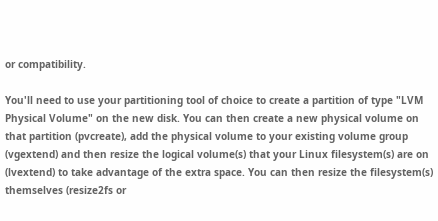or compatibility.

You'll need to use your partitioning tool of choice to create a partition of type "LVM Physical Volume" on the new disk. You can then create a new physical volume on that partition (pvcreate), add the physical volume to your existing volume group (vgextend) and then resize the logical volume(s) that your Linux filesystem(s) are on (lvextend) to take advantage of the extra space. You can then resize the filesystem(s) themselves (resize2fs or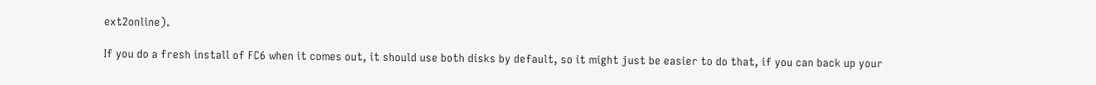ext2online).

If you do a fresh install of FC6 when it comes out, it should use both disks by default, so it might just be easier to do that, if you can back up your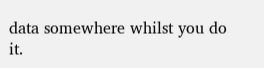data somewhere whilst you do it.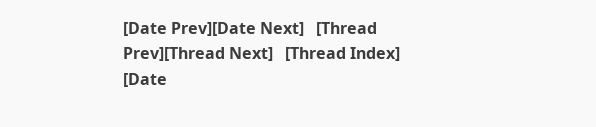[Date Prev][Date Next]   [Thread Prev][Thread Next]   [Thread Index] [Date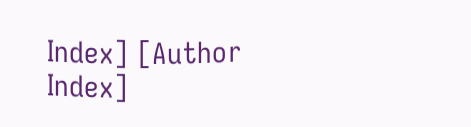Index] [Author Index]